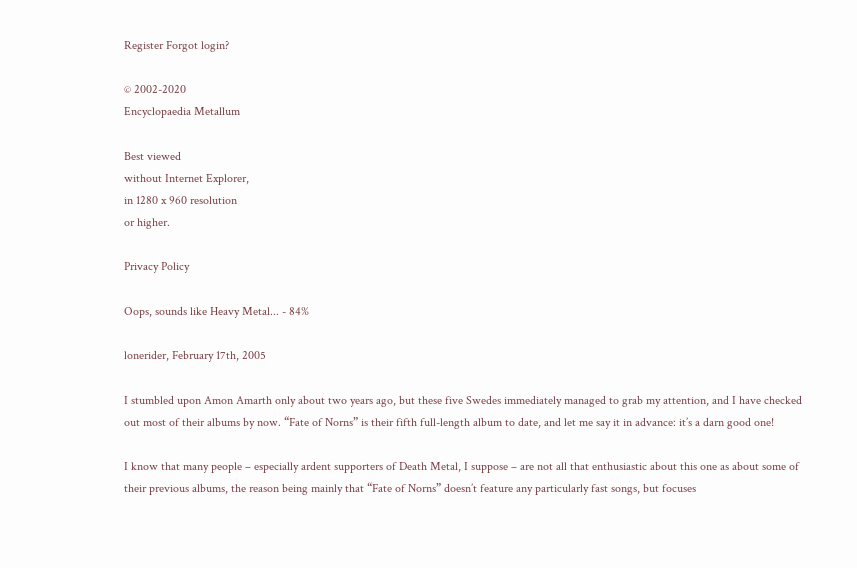Register Forgot login?

© 2002-2020
Encyclopaedia Metallum

Best viewed
without Internet Explorer,
in 1280 x 960 resolution
or higher.

Privacy Policy

Oops, sounds like Heavy Metal... - 84%

lonerider, February 17th, 2005

I stumbled upon Amon Amarth only about two years ago, but these five Swedes immediately managed to grab my attention, and I have checked out most of their albums by now. “Fate of Norns” is their fifth full-length album to date, and let me say it in advance: it’s a darn good one!

I know that many people – especially ardent supporters of Death Metal, I suppose – are not all that enthusiastic about this one as about some of their previous albums, the reason being mainly that “Fate of Norns” doesn’t feature any particularly fast songs, but focuses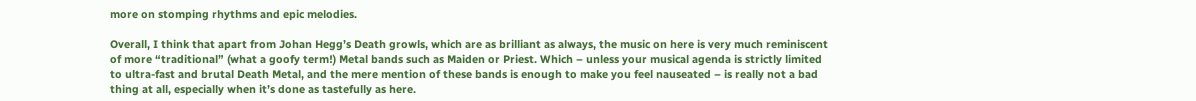more on stomping rhythms and epic melodies.

Overall, I think that apart from Johan Hegg’s Death growls, which are as brilliant as always, the music on here is very much reminiscent of more “traditional” (what a goofy term!) Metal bands such as Maiden or Priest. Which – unless your musical agenda is strictly limited to ultra-fast and brutal Death Metal, and the mere mention of these bands is enough to make you feel nauseated – is really not a bad thing at all, especially when it’s done as tastefully as here.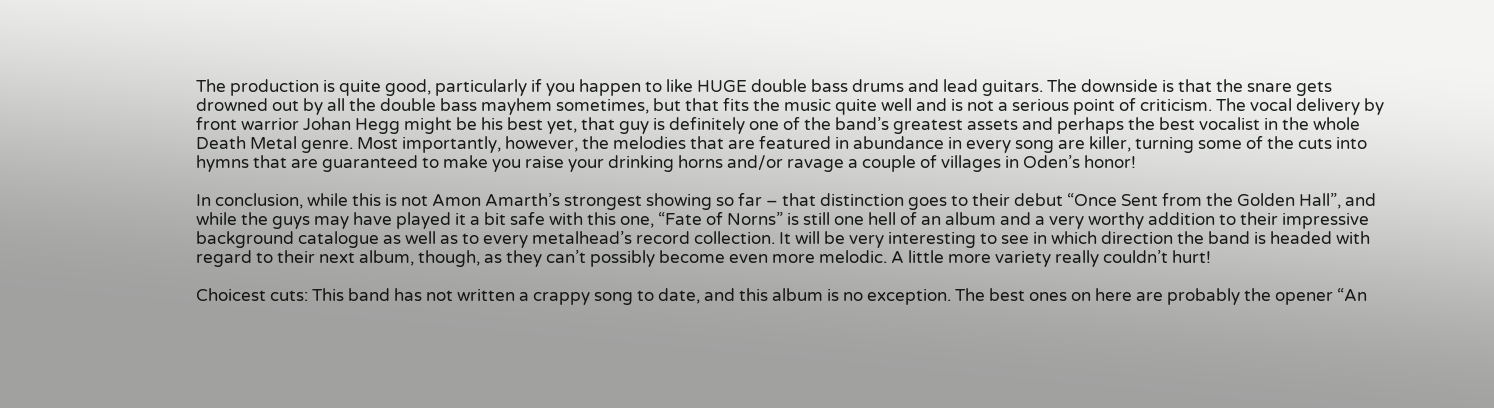The production is quite good, particularly if you happen to like HUGE double bass drums and lead guitars. The downside is that the snare gets drowned out by all the double bass mayhem sometimes, but that fits the music quite well and is not a serious point of criticism. The vocal delivery by front warrior Johan Hegg might be his best yet, that guy is definitely one of the band’s greatest assets and perhaps the best vocalist in the whole Death Metal genre. Most importantly, however, the melodies that are featured in abundance in every song are killer, turning some of the cuts into hymns that are guaranteed to make you raise your drinking horns and/or ravage a couple of villages in Oden’s honor!

In conclusion, while this is not Amon Amarth’s strongest showing so far – that distinction goes to their debut “Once Sent from the Golden Hall”, and while the guys may have played it a bit safe with this one, “Fate of Norns” is still one hell of an album and a very worthy addition to their impressive background catalogue as well as to every metalhead’s record collection. It will be very interesting to see in which direction the band is headed with regard to their next album, though, as they can’t possibly become even more melodic. A little more variety really couldn’t hurt!

Choicest cuts: This band has not written a crappy song to date, and this album is no exception. The best ones on here are probably the opener “An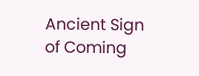Ancient Sign of Coming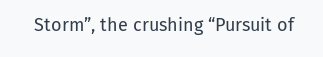Storm”, the crushing “Pursuit of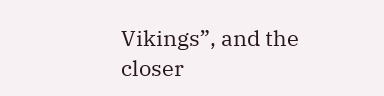Vikings”, and the closer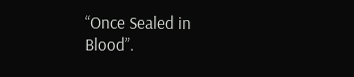“Once Sealed in Blood”.